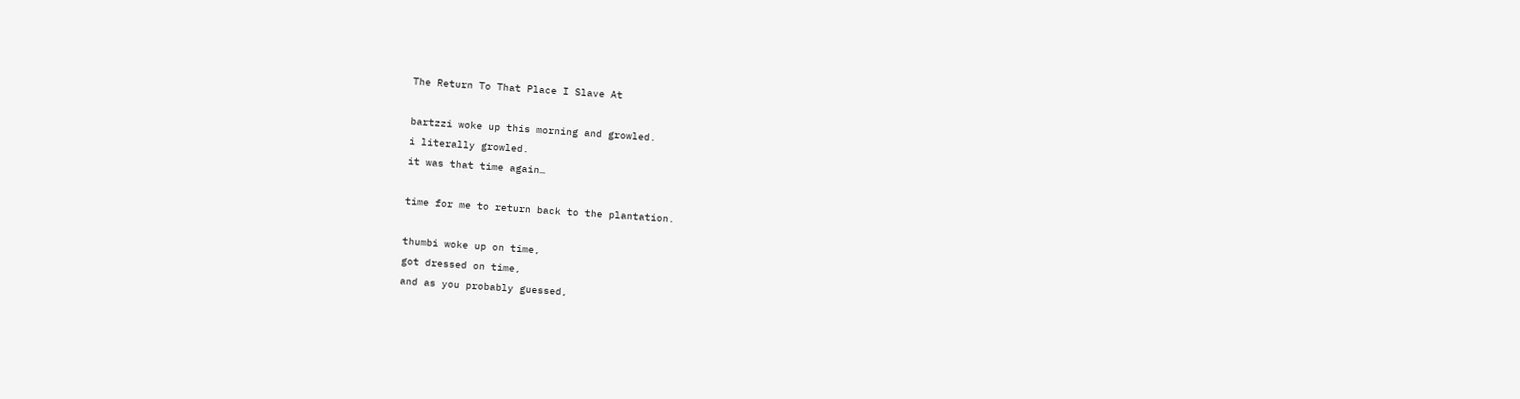The Return To That Place I Slave At

bartzzi woke up this morning and growled.
i literally growled.
it was that time again…

time for me to return back to the plantation.

thumbi woke up on time,
got dressed on time,
and as you probably guessed,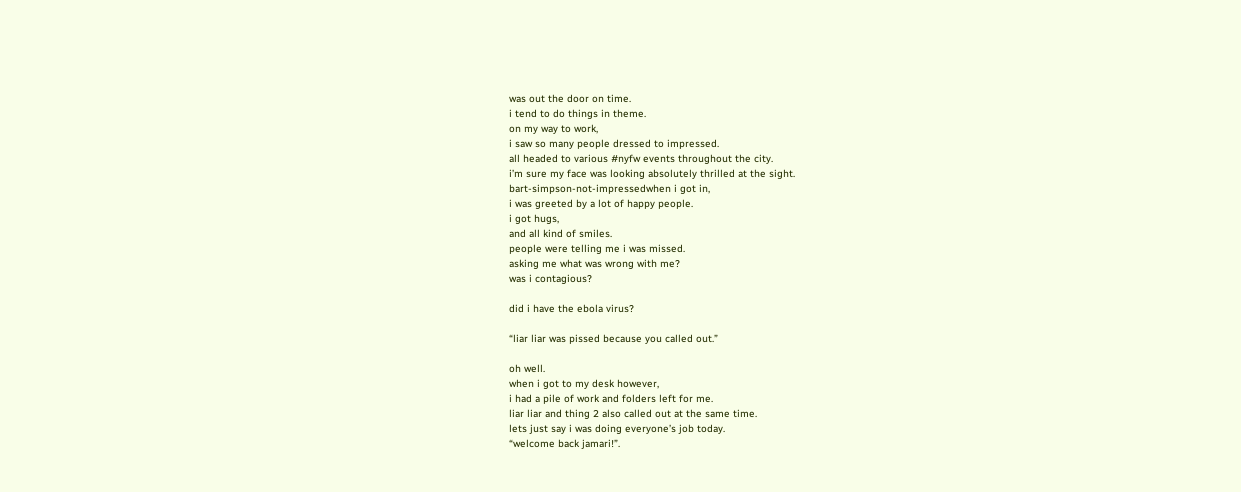was out the door on time.
i tend to do things in theme.
on my way to work,
i saw so many people dressed to impressed.
all headed to various #nyfw events throughout the city.
i’m sure my face was looking absolutely thrilled at the sight.
bart-simpson-not-impressedwhen i got in,
i was greeted by a lot of happy people.
i got hugs,
and all kind of smiles.
people were telling me i was missed.
asking me what was wrong with me?
was i contagious?

did i have the ebola virus?

“liar liar was pissed because you called out.”

oh well.
when i got to my desk however,
i had a pile of work and folders left for me.
liar liar and thing 2 also called out at the same time.
lets just say i was doing everyone’s job today.
“welcome back jamari!”.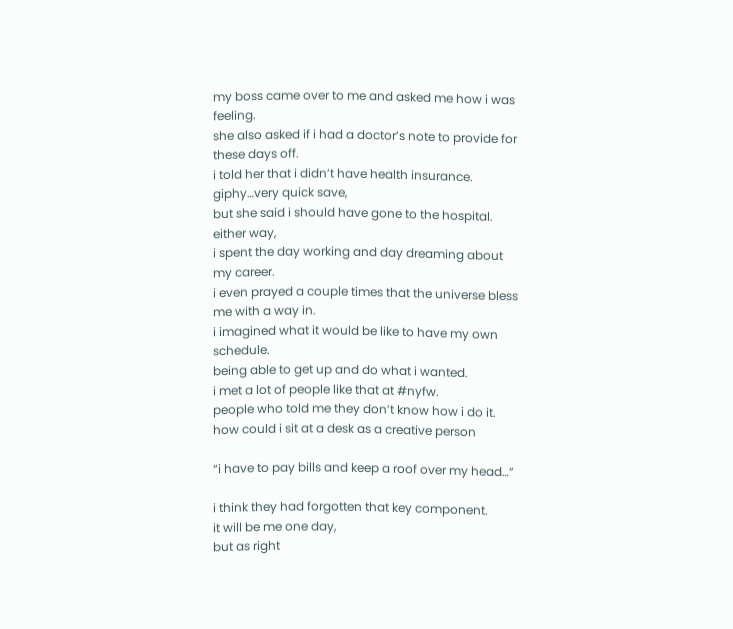my boss came over to me and asked me how i was feeling.
she also asked if i had a doctor’s note to provide for these days off.
i told her that i didn’t have health insurance.
giphy…very quick save,
but she said i should have gone to the hospital.
either way,
i spent the day working and day dreaming about my career.
i even prayed a couple times that the universe bless me with a way in.
i imagined what it would be like to have my own schedule.
being able to get up and do what i wanted.
i met a lot of people like that at #nyfw.
people who told me they don’t know how i do it.
how could i sit at a desk as a creative person

“i have to pay bills and keep a roof over my head…”

i think they had forgotten that key component.
it will be me one day,
but as right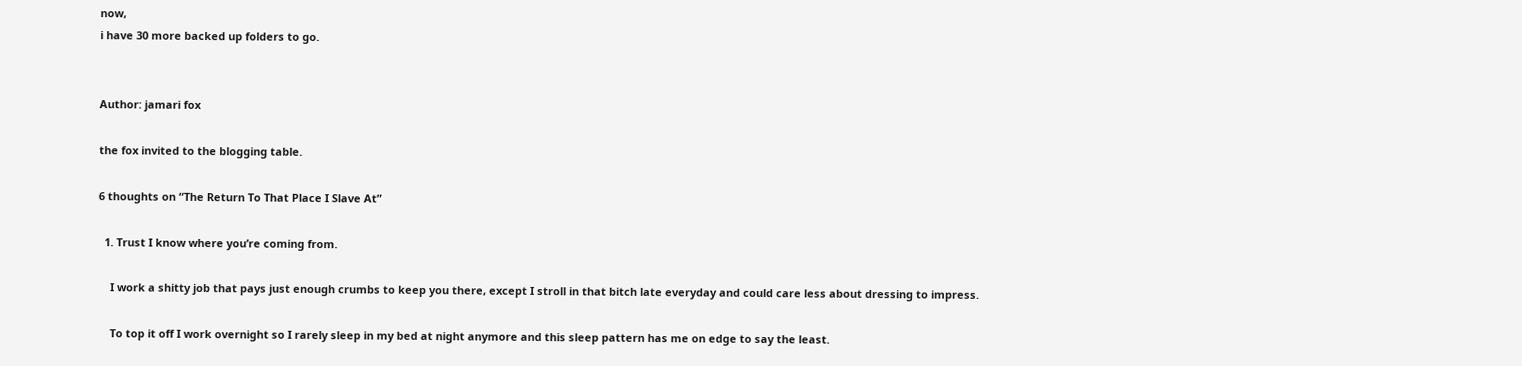now,
i have 30 more backed up folders to go.


Author: jamari fox

the fox invited to the blogging table.

6 thoughts on “The Return To That Place I Slave At”

  1. Trust I know where you’re coming from.

    I work a shitty job that pays just enough crumbs to keep you there, except I stroll in that bitch late everyday and could care less about dressing to impress.

    To top it off I work overnight so I rarely sleep in my bed at night anymore and this sleep pattern has me on edge to say the least.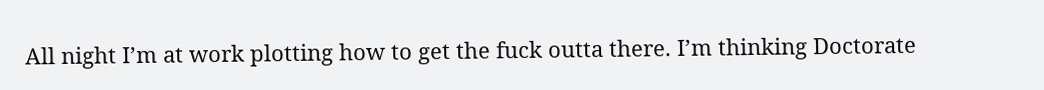All night I’m at work plotting how to get the fuck outta there. I’m thinking Doctorate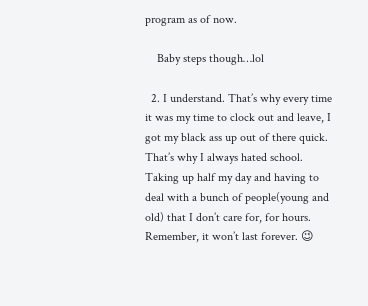program as of now.

    Baby steps though…lol

  2. I understand. That’s why every time it was my time to clock out and leave, I got my black ass up out of there quick. That’s why I always hated school. Taking up half my day and having to deal with a bunch of people(young and old) that I don’t care for, for hours. Remember, it won’t last forever. 😉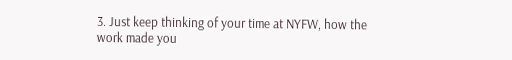3. Just keep thinking of your time at NYFW, how the work made you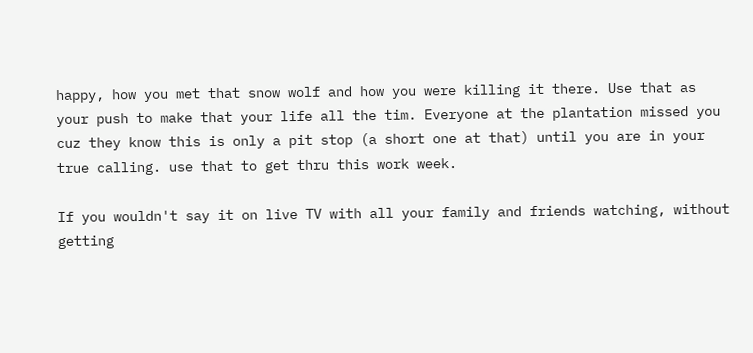happy, how you met that snow wolf and how you were killing it there. Use that as your push to make that your life all the tim. Everyone at the plantation missed you cuz they know this is only a pit stop (a short one at that) until you are in your true calling. use that to get thru this work week.

If you wouldn't say it on live TV with all your family and friends watching, without getting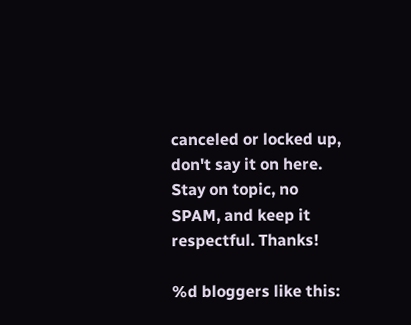canceled or locked up, don't say it on here. Stay on topic, no SPAM, and keep it respectful. Thanks!

%d bloggers like this: